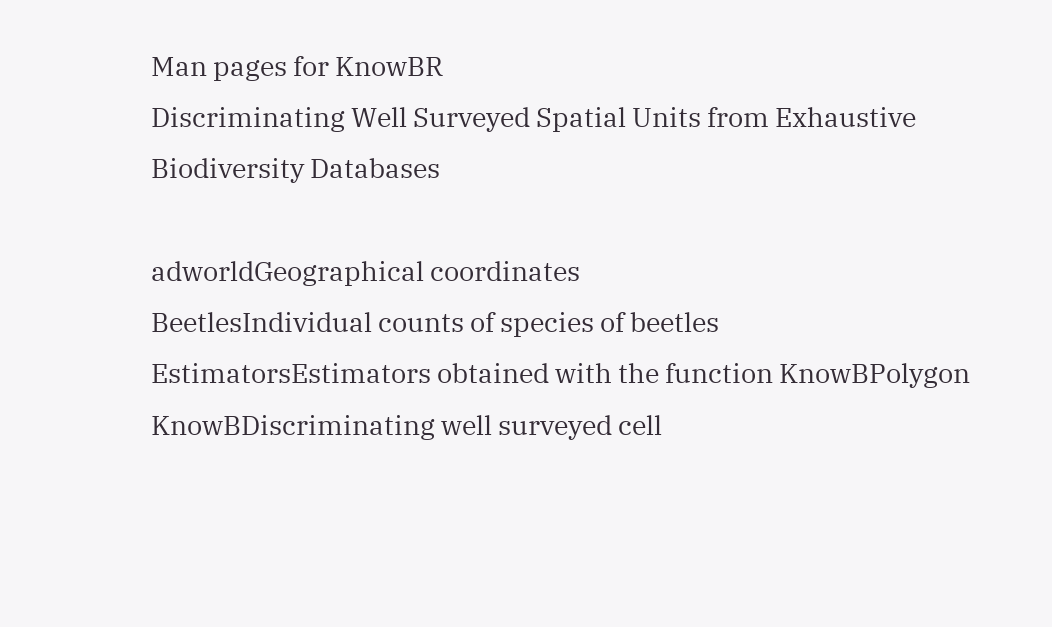Man pages for KnowBR
Discriminating Well Surveyed Spatial Units from Exhaustive Biodiversity Databases

adworldGeographical coordinates
BeetlesIndividual counts of species of beetles
EstimatorsEstimators obtained with the function KnowBPolygon
KnowBDiscriminating well surveyed cell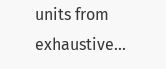units from exhaustive...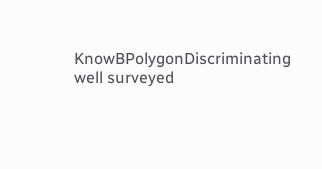KnowBPolygonDiscriminating well surveyed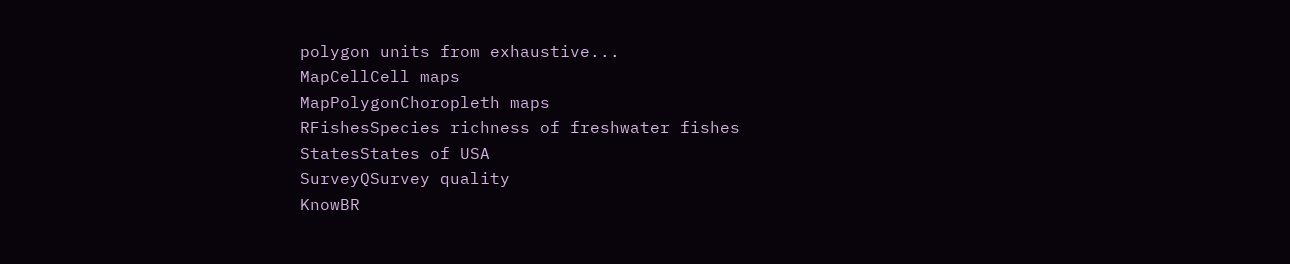polygon units from exhaustive...
MapCellCell maps
MapPolygonChoropleth maps
RFishesSpecies richness of freshwater fishes
StatesStates of USA
SurveyQSurvey quality
KnowBR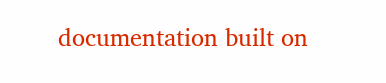documentation built on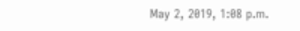May 2, 2019, 1:08 p.m.